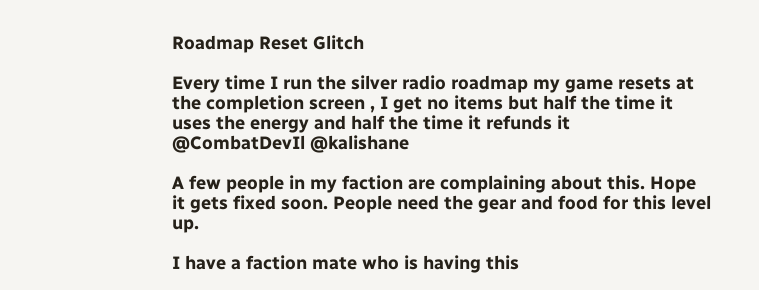Roadmap Reset Glitch

Every time I run the silver radio roadmap my game resets at the completion screen , I get no items but half the time it uses the energy and half the time it refunds it
@CombatDevIl @kalishane

A few people in my faction are complaining about this. Hope it gets fixed soon. People need the gear and food for this level up.

I have a faction mate who is having this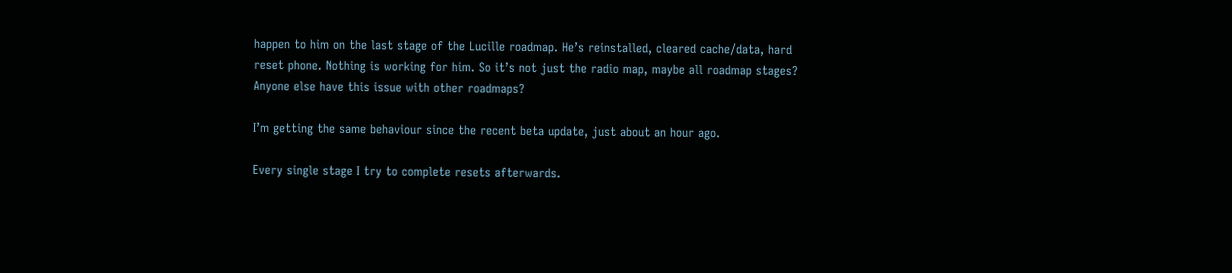happen to him on the last stage of the Lucille roadmap. He’s reinstalled, cleared cache/data, hard reset phone. Nothing is working for him. So it’s not just the radio map, maybe all roadmap stages? Anyone else have this issue with other roadmaps?

I’m getting the same behaviour since the recent beta update, just about an hour ago.

Every single stage I try to complete resets afterwards.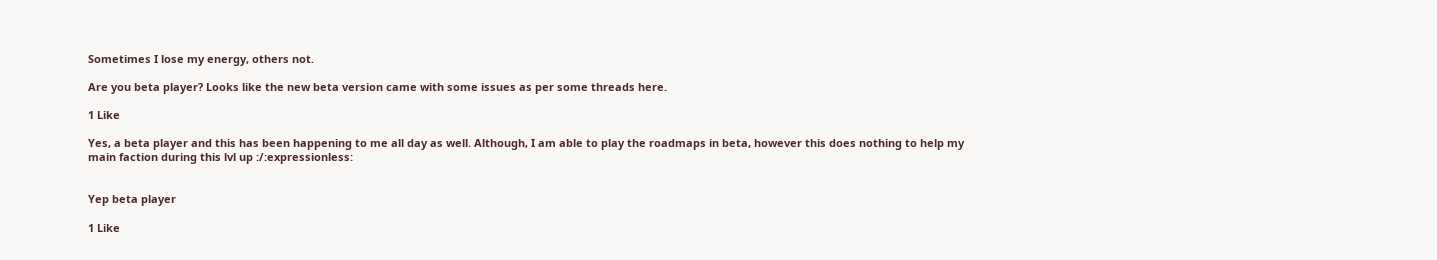Sometimes I lose my energy, others not.

Are you beta player? Looks like the new beta version came with some issues as per some threads here.

1 Like

Yes, a beta player and this has been happening to me all day as well. Although, I am able to play the roadmaps in beta, however this does nothing to help my main faction during this lvl up :/:expressionless:


Yep beta player

1 Like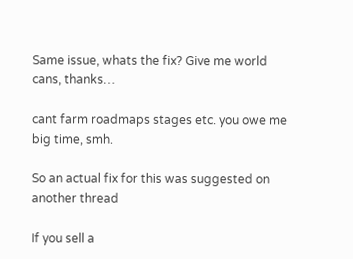Same issue, whats the fix? Give me world cans, thanks…

cant farm roadmaps stages etc. you owe me big time, smh.

So an actual fix for this was suggested on another thread

If you sell a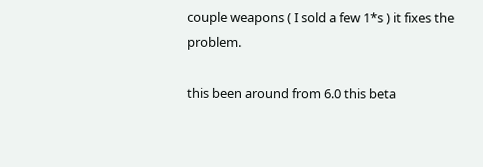couple weapons ( I sold a few 1*s ) it fixes the problem.

this been around from 6.0 this beta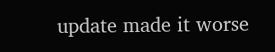update made it worse